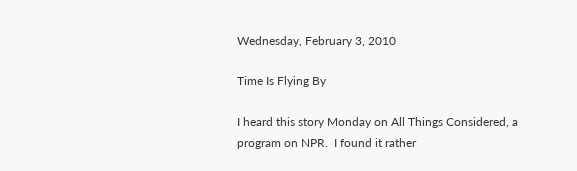Wednesday, February 3, 2010

Time Is Flying By

I heard this story Monday on All Things Considered, a program on NPR.  I found it rather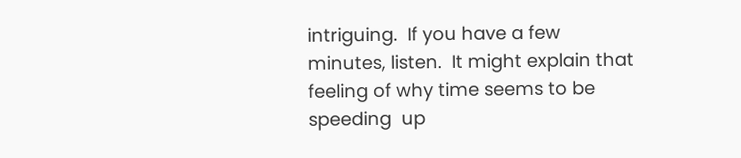intriguing.  If you have a few minutes, listen.  It might explain that feeling of why time seems to be speeding  up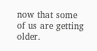now that some of us are getting older.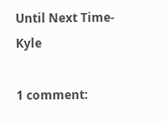Until Next Time- Kyle

1 comment: